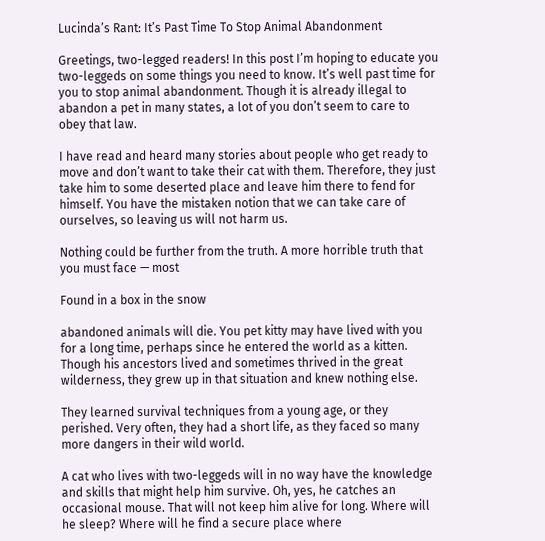Lucinda’s Rant: It’s Past Time To Stop Animal Abandonment

Greetings, two-legged readers! In this post I’m hoping to educate you two-leggeds on some things you need to know. It’s well past time for you to stop animal abandonment. Though it is already illegal to abandon a pet in many states, a lot of you don’t seem to care to obey that law.

I have read and heard many stories about people who get ready to move and don’t want to take their cat with them. Therefore, they just take him to some deserted place and leave him there to fend for himself. You have the mistaken notion that we can take care of ourselves, so leaving us will not harm us.

Nothing could be further from the truth. A more horrible truth that you must face — most

Found in a box in the snow

abandoned animals will die. You pet kitty may have lived with you for a long time, perhaps since he entered the world as a kitten. Though his ancestors lived and sometimes thrived in the great wilderness, they grew up in that situation and knew nothing else.

They learned survival techniques from a young age, or they perished. Very often, they had a short life, as they faced so many more dangers in their wild world.

A cat who lives with two-leggeds will in no way have the knowledge and skills that might help him survive. Oh, yes, he catches an occasional mouse. That will not keep him alive for long. Where will he sleep? Where will he find a secure place where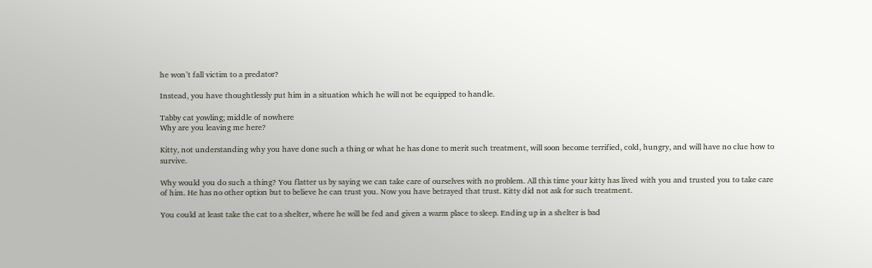he won’t fall victim to a predator?

Instead, you have thoughtlessly put him in a situation which he will not be equipped to handle.

Tabby cat yowling; middle of nowhere
Why are you leaving me here?

Kitty, not understanding why you have done such a thing or what he has done to merit such treatment, will soon become terrified, cold, hungry, and will have no clue how to survive.

Why would you do such a thing? You flatter us by saying we can take care of ourselves with no problem. All this time your kitty has lived with you and trusted you to take care of him. He has no other option but to believe he can trust you. Now you have betrayed that trust. Kitty did not ask for such treatment.

You could at least take the cat to a shelter, where he will be fed and given a warm place to sleep. Ending up in a shelter is bad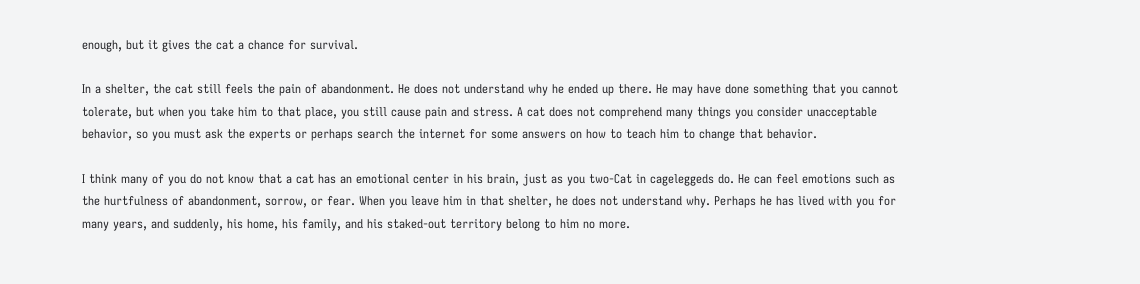enough, but it gives the cat a chance for survival.

In a shelter, the cat still feels the pain of abandonment. He does not understand why he ended up there. He may have done something that you cannot tolerate, but when you take him to that place, you still cause pain and stress. A cat does not comprehend many things you consider unacceptable behavior, so you must ask the experts or perhaps search the internet for some answers on how to teach him to change that behavior.

I think many of you do not know that a cat has an emotional center in his brain, just as you two-Cat in cageleggeds do. He can feel emotions such as the hurtfulness of abandonment, sorrow, or fear. When you leave him in that shelter, he does not understand why. Perhaps he has lived with you for many years, and suddenly, his home, his family, and his staked-out territory belong to him no more.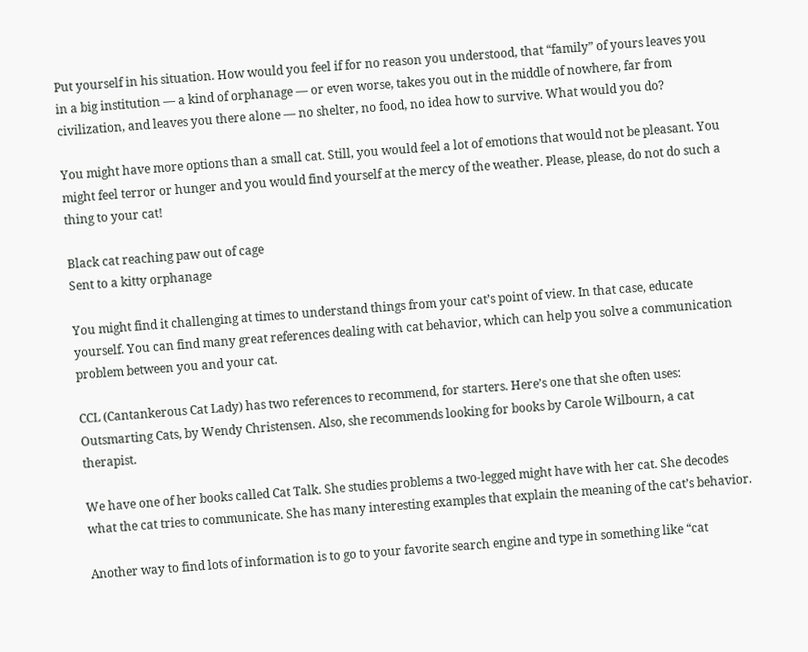Put yourself in his situation. How would you feel if for no reason you understood, that “family” of yours leaves you in a big institution — a kind of orphanage — or even worse, takes you out in the middle of nowhere, far from civilization, and leaves you there alone — no shelter, no food, no idea how to survive. What would you do?

You might have more options than a small cat. Still, you would feel a lot of emotions that would not be pleasant. You might feel terror or hunger and you would find yourself at the mercy of the weather. Please, please, do not do such a thing to your cat!

Black cat reaching paw out of cage
Sent to a kitty orphanage

You might find it challenging at times to understand things from your cat’s point of view. In that case, educate yourself. You can find many great references dealing with cat behavior, which can help you solve a communication problem between you and your cat.

CCL (Cantankerous Cat Lady) has two references to recommend, for starters. Here’s one that she often uses: Outsmarting Cats, by Wendy Christensen. Also, she recommends looking for books by Carole Wilbourn, a cat therapist.

We have one of her books called Cat Talk. She studies problems a two-legged might have with her cat. She decodes what the cat tries to communicate. She has many interesting examples that explain the meaning of the cat’s behavior.

Another way to find lots of information is to go to your favorite search engine and type in something like “cat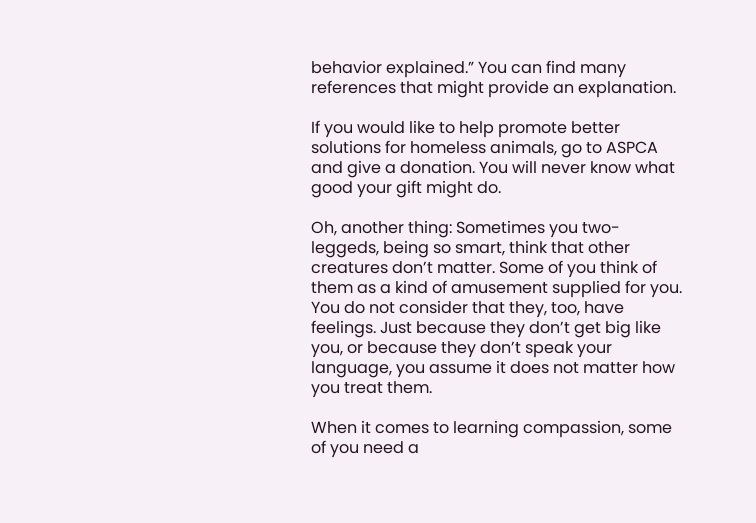behavior explained.” You can find many references that might provide an explanation.

If you would like to help promote better solutions for homeless animals, go to ASPCA and give a donation. You will never know what good your gift might do.

Oh, another thing: Sometimes you two-leggeds, being so smart, think that other creatures don’t matter. Some of you think of them as a kind of amusement supplied for you. You do not consider that they, too, have feelings. Just because they don’t get big like you, or because they don’t speak your language, you assume it does not matter how you treat them.

When it comes to learning compassion, some of you need a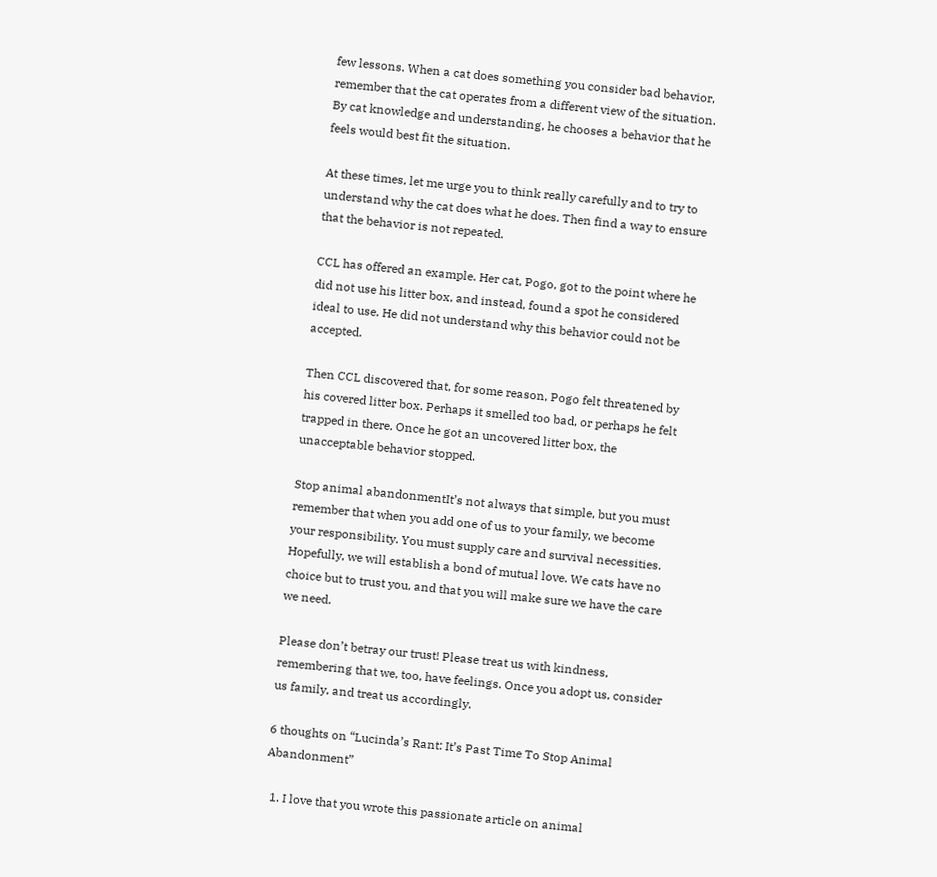few lessons. When a cat does something you consider bad behavior, remember that the cat operates from a different view of the situation. By cat knowledge and understanding, he chooses a behavior that he feels would best fit the situation.

At these times, let me urge you to think really carefully and to try to understand why the cat does what he does. Then find a way to ensure that the behavior is not repeated.

CCL has offered an example. Her cat, Pogo, got to the point where he did not use his litter box, and instead, found a spot he considered ideal to use. He did not understand why this behavior could not be accepted.

Then CCL discovered that, for some reason, Pogo felt threatened by his covered litter box. Perhaps it smelled too bad, or perhaps he felt trapped in there. Once he got an uncovered litter box, the unacceptable behavior stopped.

Stop animal abandonmentIt’s not always that simple, but you must remember that when you add one of us to your family, we become your responsibility. You must supply care and survival necessities. Hopefully, we will establish a bond of mutual love. We cats have no choice but to trust you, and that you will make sure we have the care we need.

Please don’t betray our trust! Please treat us with kindness, remembering that we, too, have feelings. Once you adopt us, consider us family, and treat us accordingly.

6 thoughts on “Lucinda’s Rant: It’s Past Time To Stop Animal Abandonment”

  1. I love that you wrote this passionate article on animal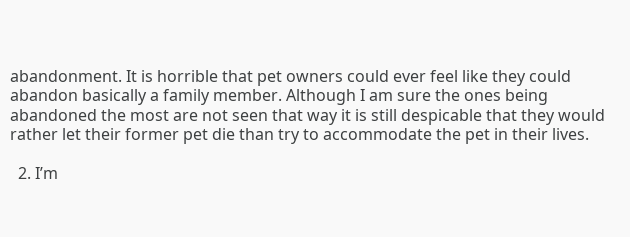abandonment. It is horrible that pet owners could ever feel like they could abandon basically a family member. Although I am sure the ones being abandoned the most are not seen that way it is still despicable that they would rather let their former pet die than try to accommodate the pet in their lives.

  2. I’m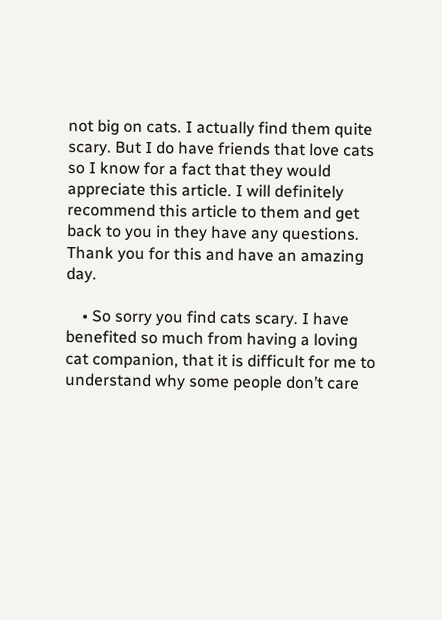not big on cats. I actually find them quite scary. But I do have friends that love cats so I know for a fact that they would appreciate this article. I will definitely recommend this article to them and get back to you in they have any questions. Thank you for this and have an amazing day.

    • So sorry you find cats scary. I have benefited so much from having a loving cat companion, that it is difficult for me to understand why some people don’t care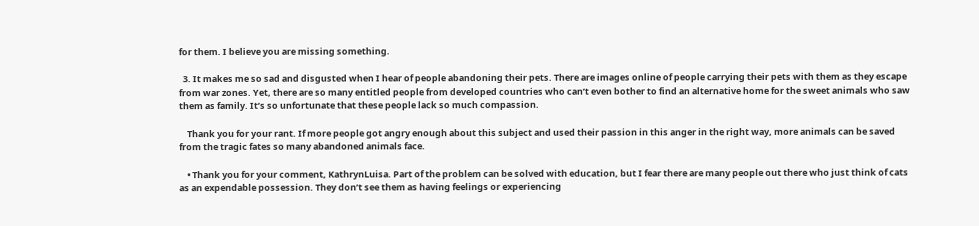for them. I believe you are missing something.

  3. It makes me so sad and disgusted when I hear of people abandoning their pets. There are images online of people carrying their pets with them as they escape from war zones. Yet, there are so many entitled people from developed countries who can’t even bother to find an alternative home for the sweet animals who saw them as family. It’s so unfortunate that these people lack so much compassion.

    Thank you for your rant. If more people got angry enough about this subject and used their passion in this anger in the right way, more animals can be saved from the tragic fates so many abandoned animals face.

    • Thank you for your comment, KathrynLuisa. Part of the problem can be solved with education, but I fear there are many people out there who just think of cats as an expendable possession. They don’t see them as having feelings or experiencing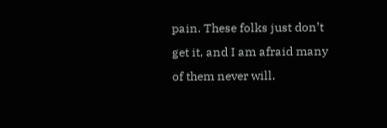pain. These folks just don’t get it, and I am afraid many of them never will.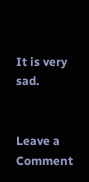It is very sad.


Leave a Comment